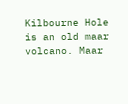Kilbourne Hole is an old maar volcano. Maar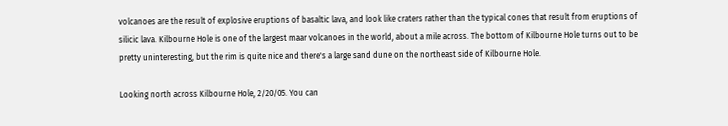volcanoes are the result of explosive eruptions of basaltic lava, and look like craters rather than the typical cones that result from eruptions of silicic lava. Kilbourne Hole is one of the largest maar volcanoes in the world, about a mile across. The bottom of Kilbourne Hole turns out to be pretty uninteresting, but the rim is quite nice and there's a large sand dune on the northeast side of Kilbourne Hole.

Looking north across Kilbourne Hole, 2/20/05. You can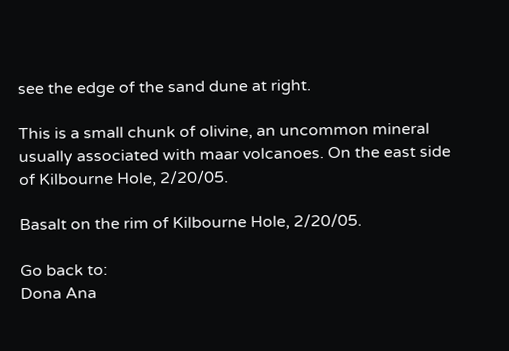see the edge of the sand dune at right.

This is a small chunk of olivine, an uncommon mineral usually associated with maar volcanoes. On the east side of Kilbourne Hole, 2/20/05.

Basalt on the rim of Kilbourne Hole, 2/20/05.

Go back to:
Dona Ana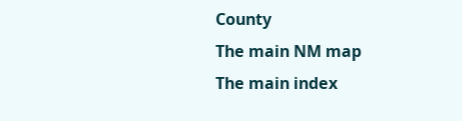County
The main NM map
The main index